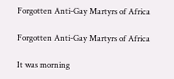Forgotten Anti-Gay Martyrs of Africa

Forgotten Anti-Gay Martyrs of Africa

It was morning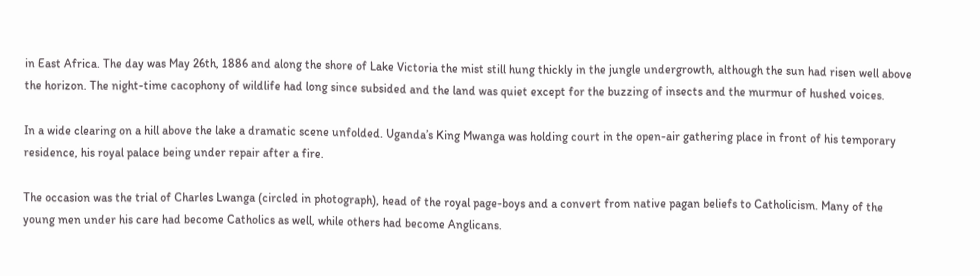in East Africa. The day was May 26th, 1886 and along the shore of Lake Victoria the mist still hung thickly in the jungle undergrowth, although the sun had risen well above the horizon. The night-time cacophony of wildlife had long since subsided and the land was quiet except for the buzzing of insects and the murmur of hushed voices.

In a wide clearing on a hill above the lake a dramatic scene unfolded. Uganda’s King Mwanga was holding court in the open-air gathering place in front of his temporary residence, his royal palace being under repair after a fire.

The occasion was the trial of Charles Lwanga (circled in photograph), head of the royal page-boys and a convert from native pagan beliefs to Catholicism. Many of the young men under his care had become Catholics as well, while others had become Anglicans.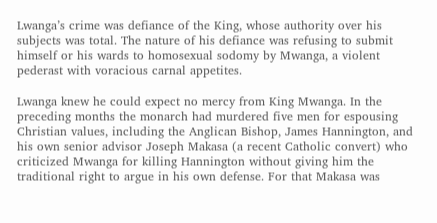Lwanga’s crime was defiance of the King, whose authority over his subjects was total. The nature of his defiance was refusing to submit himself or his wards to homosexual sodomy by Mwanga, a violent pederast with voracious carnal appetites.

Lwanga knew he could expect no mercy from King Mwanga. In the preceding months the monarch had murdered five men for espousing Christian values, including the Anglican Bishop, James Hannington, and his own senior advisor Joseph Makasa (a recent Catholic convert) who criticized Mwanga for killing Hannington without giving him the traditional right to argue in his own defense. For that Makasa was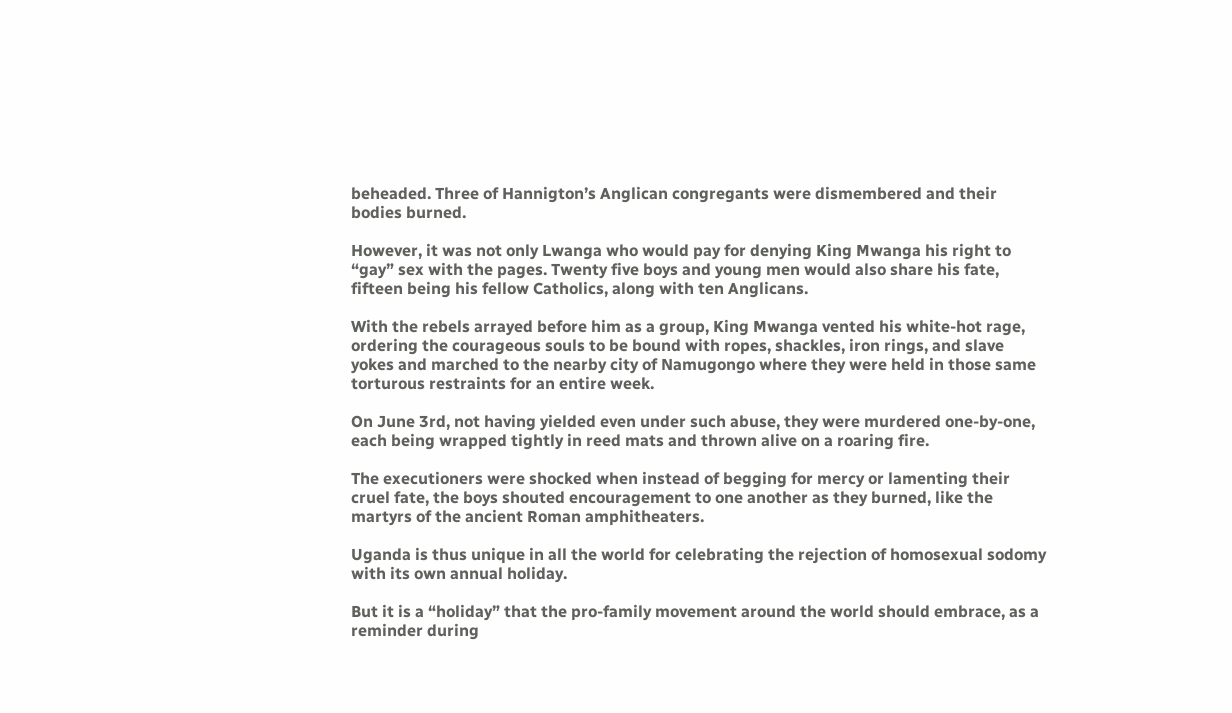beheaded. Three of Hannigton’s Anglican congregants were dismembered and their bodies burned.

However, it was not only Lwanga who would pay for denying King Mwanga his right to “gay” sex with the pages. Twenty five boys and young men would also share his fate, fifteen being his fellow Catholics, along with ten Anglicans.

With the rebels arrayed before him as a group, King Mwanga vented his white-hot rage, ordering the courageous souls to be bound with ropes, shackles, iron rings, and slave yokes and marched to the nearby city of Namugongo where they were held in those same torturous restraints for an entire week.

On June 3rd, not having yielded even under such abuse, they were murdered one-by-one, each being wrapped tightly in reed mats and thrown alive on a roaring fire.

The executioners were shocked when instead of begging for mercy or lamenting their cruel fate, the boys shouted encouragement to one another as they burned, like the martyrs of the ancient Roman amphitheaters.

Uganda is thus unique in all the world for celebrating the rejection of homosexual sodomy with its own annual holiday.

But it is a “holiday” that the pro-family movement around the world should embrace, as a reminder during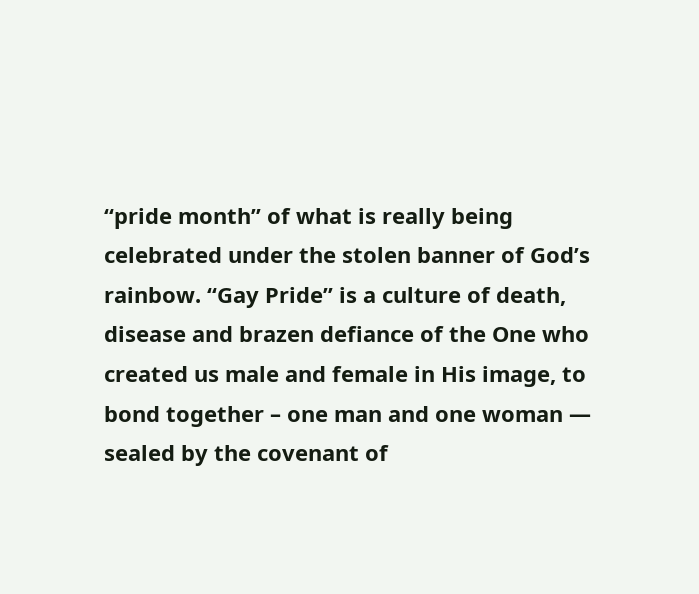“pride month” of what is really being celebrated under the stolen banner of God’s rainbow. “Gay Pride” is a culture of death, disease and brazen defiance of the One who created us male and female in His image, to bond together – one man and one woman — sealed by the covenant of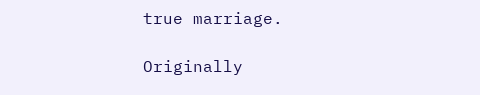true marriage.

Originally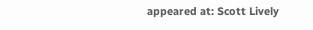appeared at: Scott Lively